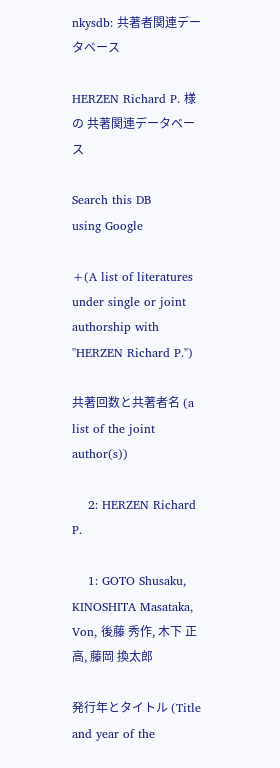nkysdb: 共著者関連データベース

HERZEN Richard P. 様の 共著関連データベース

Search this DB
using Google

+(A list of literatures under single or joint authorship with "HERZEN Richard P.")

共著回数と共著者名 (a list of the joint author(s))

    2: HERZEN Richard P.

    1: GOTO Shusaku, KINOSHITA Masataka, Von, 後藤 秀作, 木下 正高, 藤岡 換太郎

発行年とタイトル (Title and year of the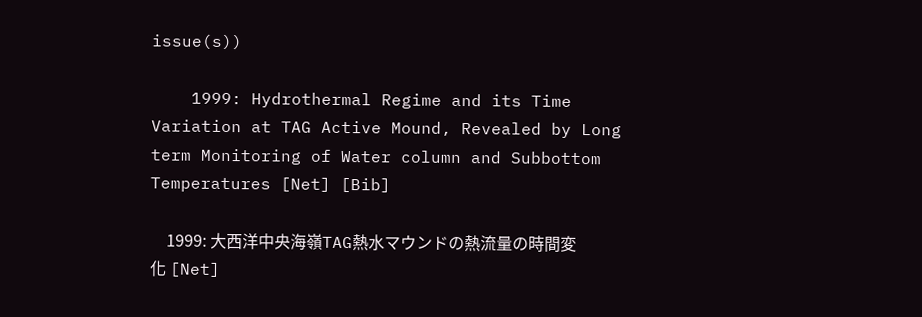issue(s))

    1999: Hydrothermal Regime and its Time Variation at TAG Active Mound, Revealed by Long term Monitoring of Water column and Subbottom Temperatures [Net] [Bib]

    1999: 大西洋中央海嶺TAG熱水マウンドの熱流量の時間変化 [Net]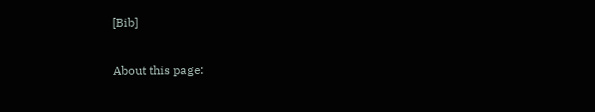[Bib]

About this page: